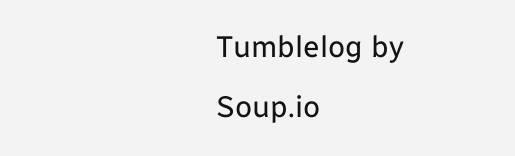Tumblelog by Soup.io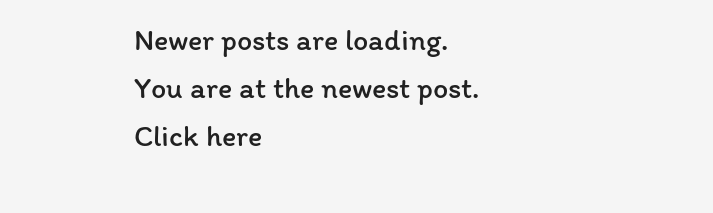Newer posts are loading.
You are at the newest post.
Click here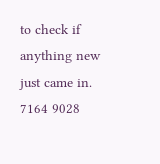to check if anything new just came in.
7164 9028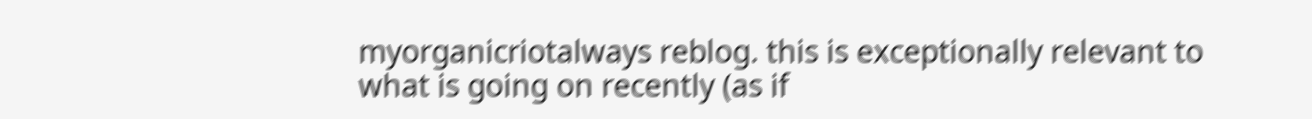myorganicriotalways reblog. this is exceptionally relevant to what is going on recently (as if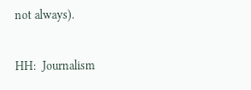not always).

HH:  Journalism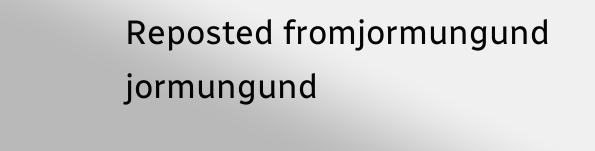Reposted fromjormungund jormungund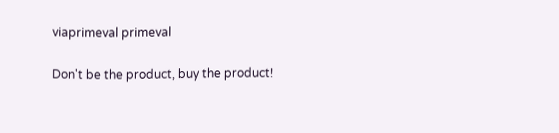viaprimeval primeval

Don't be the product, buy the product!